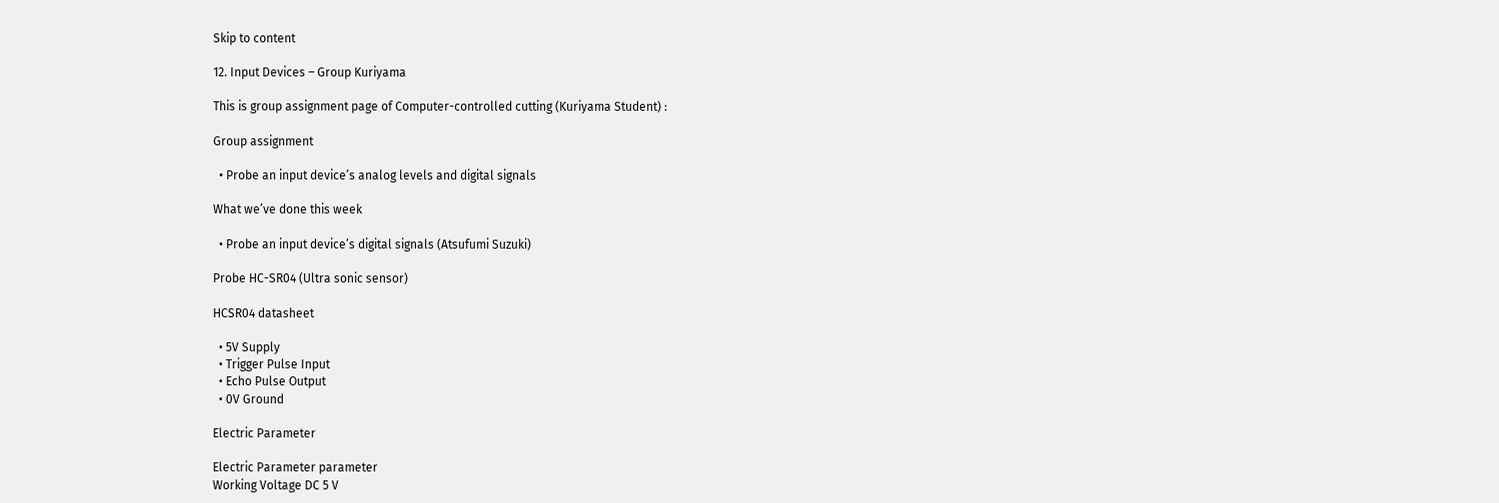Skip to content

12. Input Devices – Group Kuriyama

This is group assignment page of Computer-controlled cutting (Kuriyama Student) :

Group assignment

  • Probe an input device’s analog levels and digital signals

What we’ve done this week

  • Probe an input device’s digital signals (Atsufumi Suzuki)

Probe HC-SR04 (Ultra sonic sensor)

HCSR04 datasheet

  • 5V Supply
  • Trigger Pulse Input
  • Echo Pulse Output
  • 0V Ground

Electric Parameter

Electric Parameter parameter
Working Voltage DC 5 V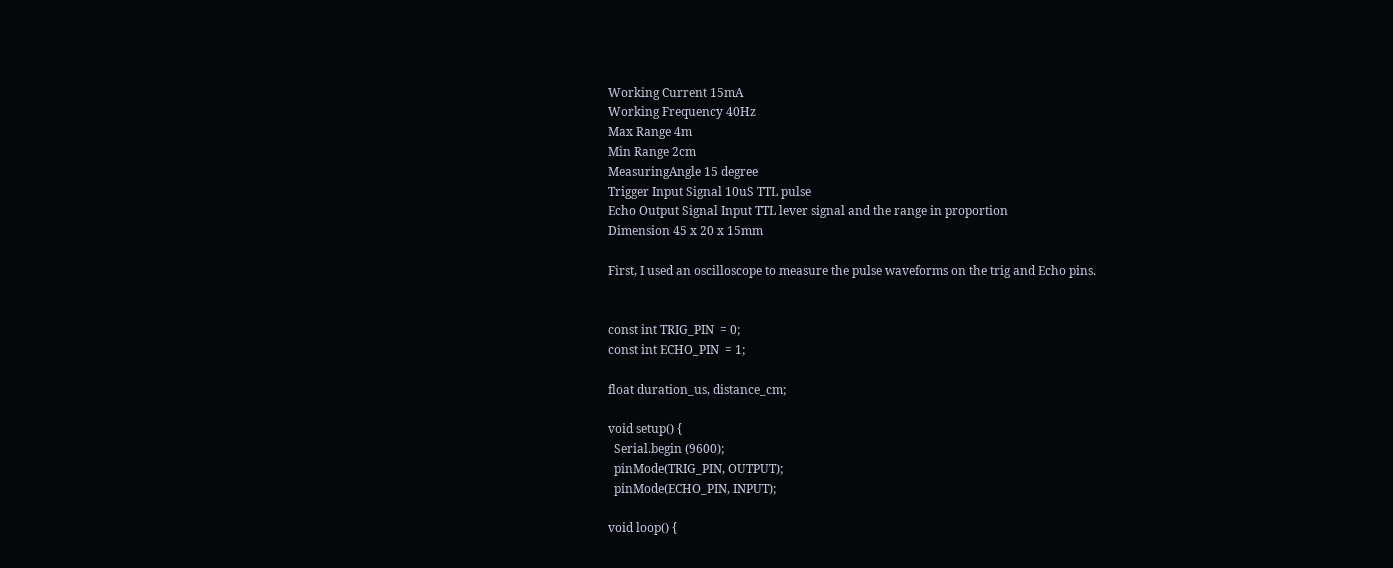Working Current 15mA
Working Frequency 40Hz
Max Range 4m
Min Range 2cm
MeasuringAngle 15 degree
Trigger Input Signal 10uS TTL pulse
Echo Output Signal Input TTL lever signal and the range in proportion
Dimension 45 x 20 x 15mm

First, I used an oscilloscope to measure the pulse waveforms on the trig and Echo pins.


const int TRIG_PIN  = 0;
const int ECHO_PIN  = 1;

float duration_us, distance_cm;

void setup() {
  Serial.begin (9600);
  pinMode(TRIG_PIN, OUTPUT);
  pinMode(ECHO_PIN, INPUT);

void loop() {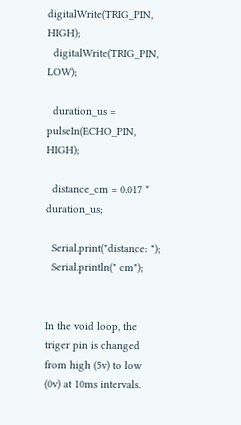digitalWrite(TRIG_PIN, HIGH);
  digitalWrite(TRIG_PIN, LOW);

  duration_us = pulseIn(ECHO_PIN, HIGH);

  distance_cm = 0.017 * duration_us;

  Serial.print("distance: ");
  Serial.println(" cm");


In the void loop, the triger pin is changed from high (5v) to low (0v) at 10ms intervals.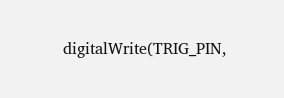digitalWrite(TRIG_PIN,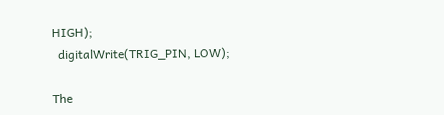HIGH);
  digitalWrite(TRIG_PIN, LOW);

The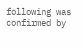following was confirmed by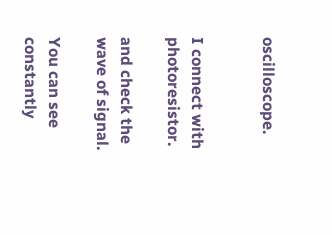oscilloscope.


I connect with photoresistor.

and check the wave of signal.

You can see constantly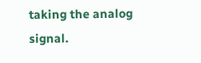taking the analog signal.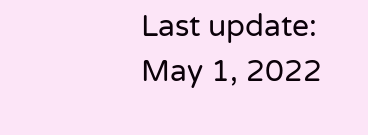Last update: May 1, 2022